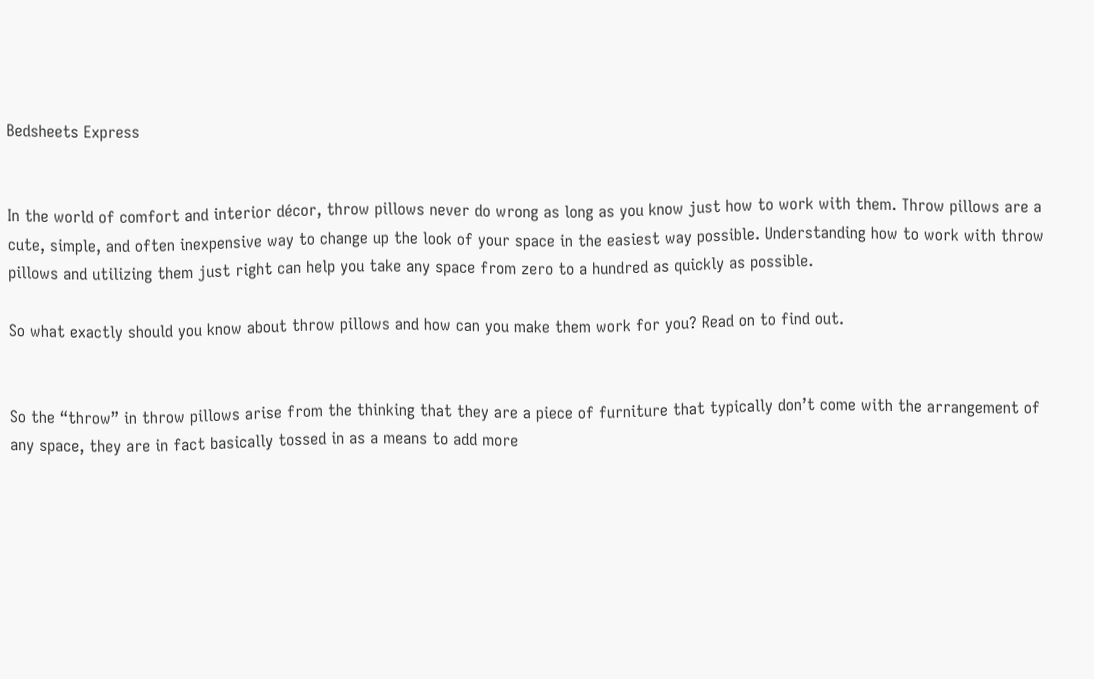Bedsheets Express


In the world of comfort and interior décor, throw pillows never do wrong as long as you know just how to work with them. Throw pillows are a cute, simple, and often inexpensive way to change up the look of your space in the easiest way possible. Understanding how to work with throw pillows and utilizing them just right can help you take any space from zero to a hundred as quickly as possible.

So what exactly should you know about throw pillows and how can you make them work for you? Read on to find out.


So the “throw” in throw pillows arise from the thinking that they are a piece of furniture that typically don’t come with the arrangement of any space, they are in fact basically tossed in as a means to add more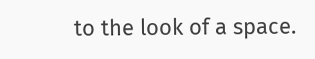to the look of a space.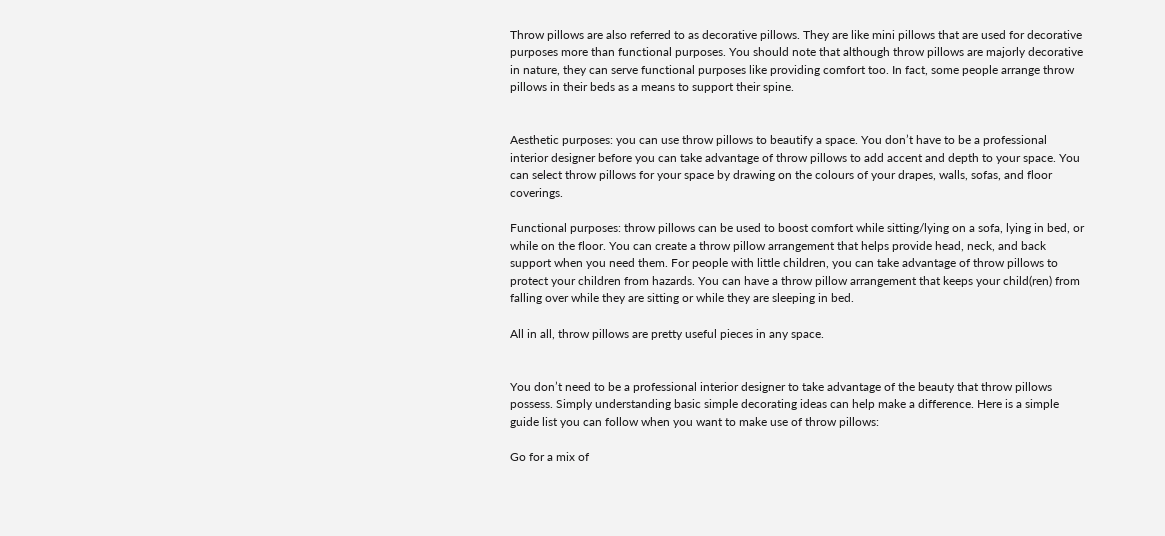Throw pillows are also referred to as decorative pillows. They are like mini pillows that are used for decorative purposes more than functional purposes. You should note that although throw pillows are majorly decorative in nature, they can serve functional purposes like providing comfort too. In fact, some people arrange throw pillows in their beds as a means to support their spine.


Aesthetic purposes: you can use throw pillows to beautify a space. You don’t have to be a professional interior designer before you can take advantage of throw pillows to add accent and depth to your space. You can select throw pillows for your space by drawing on the colours of your drapes, walls, sofas, and floor coverings.

Functional purposes: throw pillows can be used to boost comfort while sitting/lying on a sofa, lying in bed, or while on the floor. You can create a throw pillow arrangement that helps provide head, neck, and back support when you need them. For people with little children, you can take advantage of throw pillows to protect your children from hazards. You can have a throw pillow arrangement that keeps your child(ren) from falling over while they are sitting or while they are sleeping in bed.

All in all, throw pillows are pretty useful pieces in any space.


You don’t need to be a professional interior designer to take advantage of the beauty that throw pillows possess. Simply understanding basic simple decorating ideas can help make a difference. Here is a simple guide list you can follow when you want to make use of throw pillows:

Go for a mix of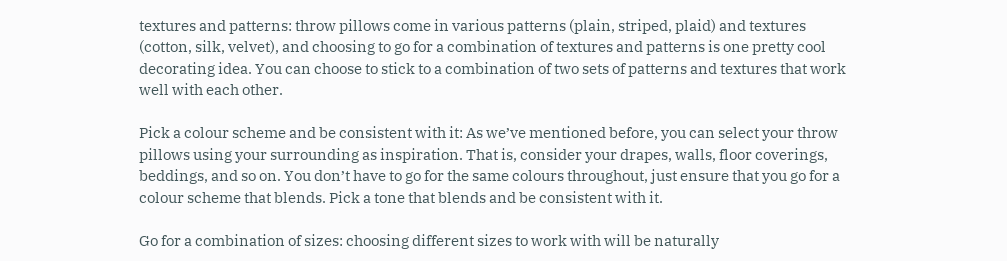textures and patterns: throw pillows come in various patterns (plain, striped, plaid) and textures (cotton, silk, velvet), and choosing to go for a combination of textures and patterns is one pretty cool decorating idea. You can choose to stick to a combination of two sets of patterns and textures that work well with each other.

Pick a colour scheme and be consistent with it: As we’ve mentioned before, you can select your throw pillows using your surrounding as inspiration. That is, consider your drapes, walls, floor coverings, beddings, and so on. You don’t have to go for the same colours throughout, just ensure that you go for a colour scheme that blends. Pick a tone that blends and be consistent with it.

Go for a combination of sizes: choosing different sizes to work with will be naturally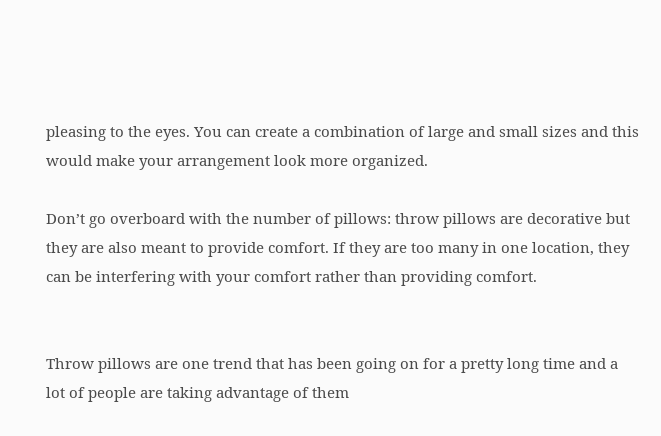pleasing to the eyes. You can create a combination of large and small sizes and this would make your arrangement look more organized.

Don’t go overboard with the number of pillows: throw pillows are decorative but they are also meant to provide comfort. If they are too many in one location, they can be interfering with your comfort rather than providing comfort.


Throw pillows are one trend that has been going on for a pretty long time and a lot of people are taking advantage of them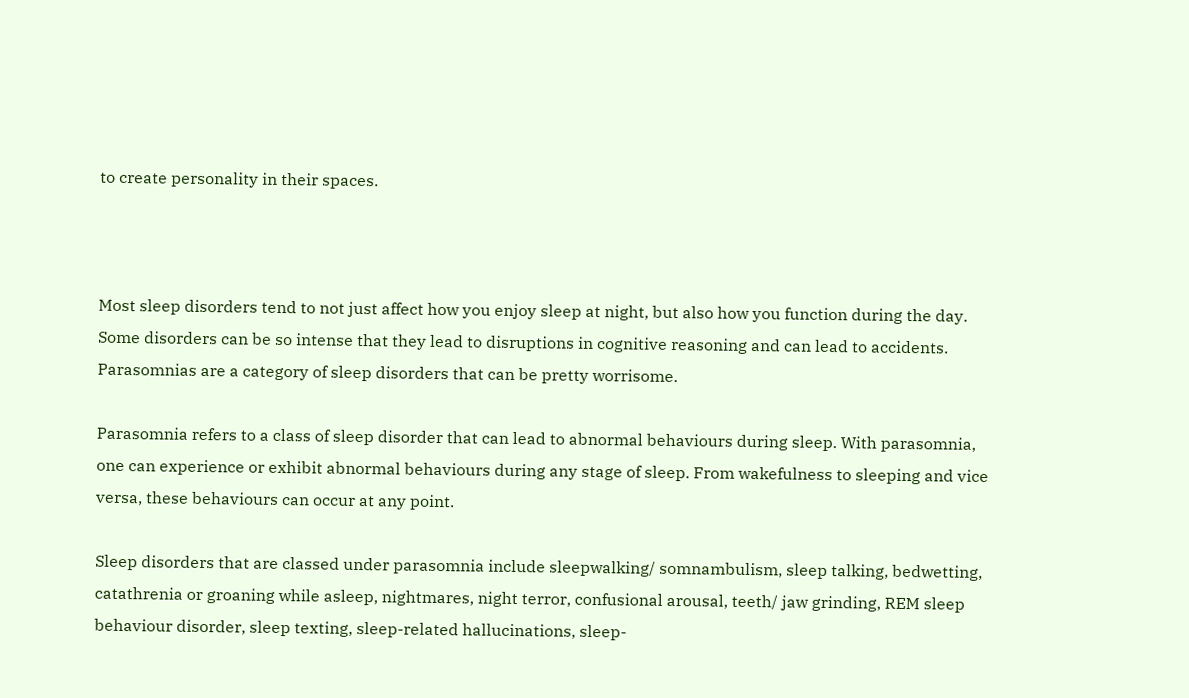to create personality in their spaces.



Most sleep disorders tend to not just affect how you enjoy sleep at night, but also how you function during the day. Some disorders can be so intense that they lead to disruptions in cognitive reasoning and can lead to accidents. Parasomnias are a category of sleep disorders that can be pretty worrisome.

Parasomnia refers to a class of sleep disorder that can lead to abnormal behaviours during sleep. With parasomnia, one can experience or exhibit abnormal behaviours during any stage of sleep. From wakefulness to sleeping and vice versa, these behaviours can occur at any point.

Sleep disorders that are classed under parasomnia include sleepwalking/ somnambulism, sleep talking, bedwetting, catathrenia or groaning while asleep, nightmares, night terror, confusional arousal, teeth/ jaw grinding, REM sleep behaviour disorder, sleep texting, sleep-related hallucinations, sleep-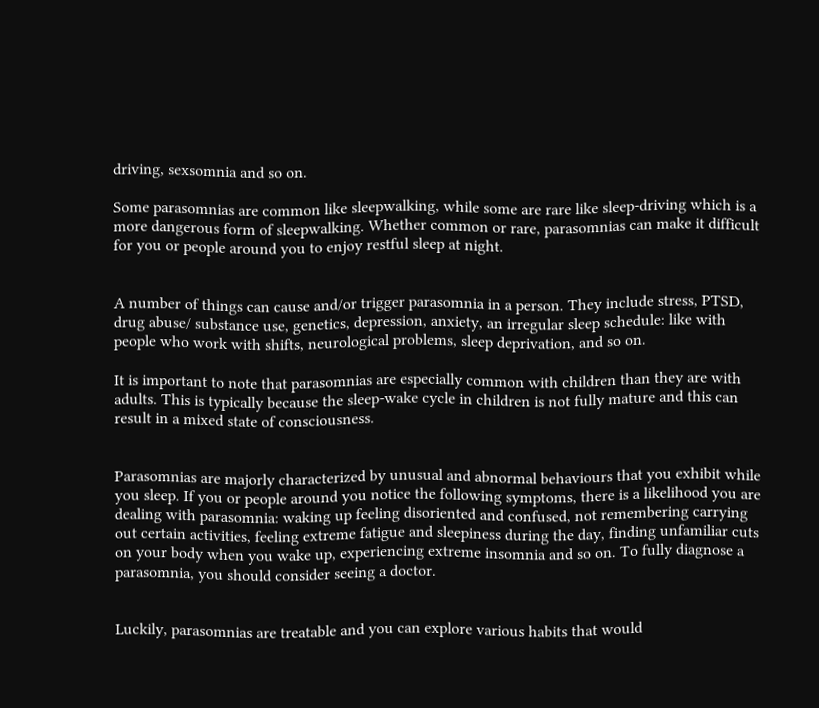driving, sexsomnia and so on.

Some parasomnias are common like sleepwalking, while some are rare like sleep-driving which is a more dangerous form of sleepwalking. Whether common or rare, parasomnias can make it difficult for you or people around you to enjoy restful sleep at night.


A number of things can cause and/or trigger parasomnia in a person. They include stress, PTSD, drug abuse/ substance use, genetics, depression, anxiety, an irregular sleep schedule: like with people who work with shifts, neurological problems, sleep deprivation, and so on.

It is important to note that parasomnias are especially common with children than they are with adults. This is typically because the sleep-wake cycle in children is not fully mature and this can result in a mixed state of consciousness.


Parasomnias are majorly characterized by unusual and abnormal behaviours that you exhibit while you sleep. If you or people around you notice the following symptoms, there is a likelihood you are dealing with parasomnia: waking up feeling disoriented and confused, not remembering carrying out certain activities, feeling extreme fatigue and sleepiness during the day, finding unfamiliar cuts on your body when you wake up, experiencing extreme insomnia and so on. To fully diagnose a parasomnia, you should consider seeing a doctor.


Luckily, parasomnias are treatable and you can explore various habits that would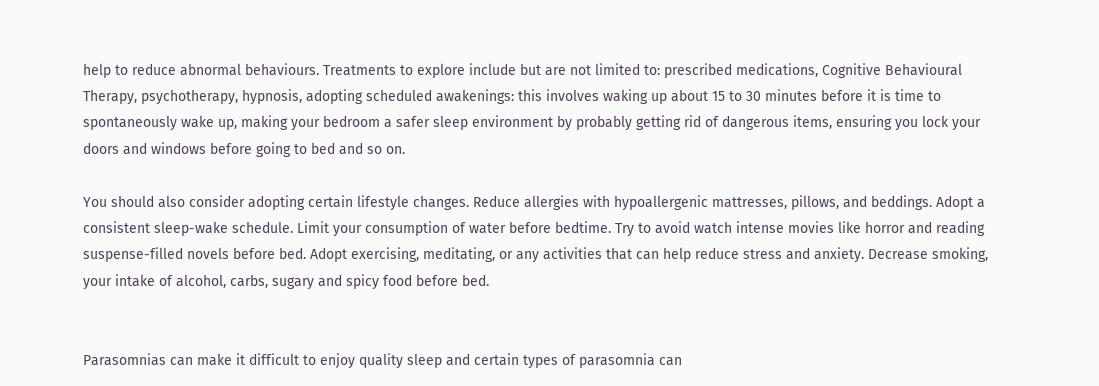help to reduce abnormal behaviours. Treatments to explore include but are not limited to: prescribed medications, Cognitive Behavioural Therapy, psychotherapy, hypnosis, adopting scheduled awakenings: this involves waking up about 15 to 30 minutes before it is time to spontaneously wake up, making your bedroom a safer sleep environment by probably getting rid of dangerous items, ensuring you lock your doors and windows before going to bed and so on.

You should also consider adopting certain lifestyle changes. Reduce allergies with hypoallergenic mattresses, pillows, and beddings. Adopt a consistent sleep-wake schedule. Limit your consumption of water before bedtime. Try to avoid watch intense movies like horror and reading suspense-filled novels before bed. Adopt exercising, meditating, or any activities that can help reduce stress and anxiety. Decrease smoking, your intake of alcohol, carbs, sugary and spicy food before bed.


Parasomnias can make it difficult to enjoy quality sleep and certain types of parasomnia can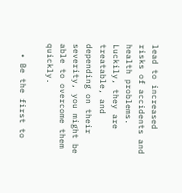lead to increased risks of accidents and health problems. Luckily, they are treatable, and depending on their severity, you might be able to overcome them quickly.

  • Be the first to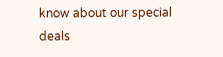know about our special deals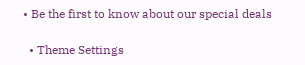• Be the first to know about our special deals

  • Theme Settings